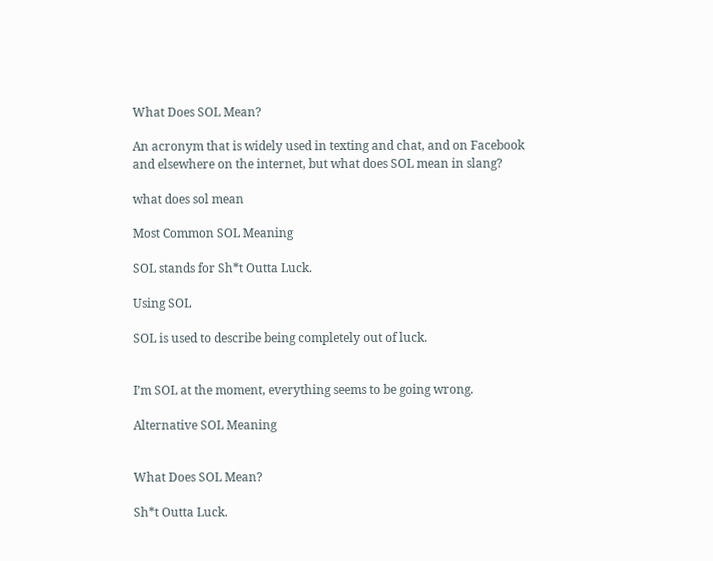What Does SOL Mean?

An acronym that is widely used in texting and chat, and on Facebook and elsewhere on the internet, but what does SOL mean in slang?

what does sol mean

Most Common SOL Meaning

SOL stands for Sh*t Outta Luck.

Using SOL

SOL is used to describe being completely out of luck.


I’m SOL at the moment, everything seems to be going wrong.

Alternative SOL Meaning


What Does SOL Mean?

Sh*t Outta Luck.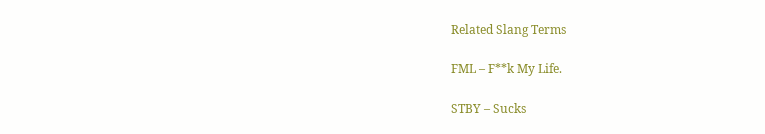Related Slang Terms

FML – F**k My Life.

STBY – Sucks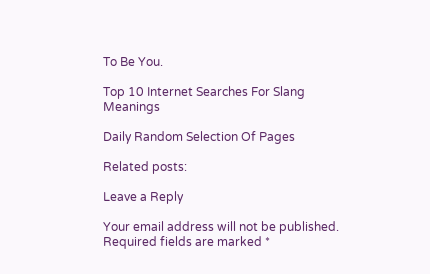To Be You.

Top 10 Internet Searches For Slang Meanings

Daily Random Selection Of Pages

Related posts:

Leave a Reply

Your email address will not be published. Required fields are marked *